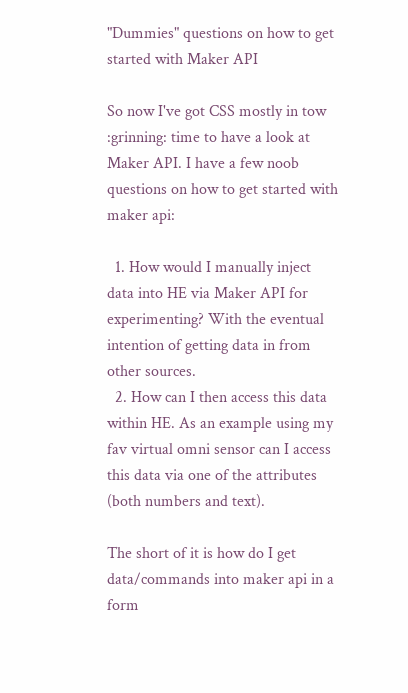"Dummies" questions on how to get started with Maker API

So now I've got CSS mostly in tow :grinning: time to have a look at Maker API. I have a few noob questions on how to get started with maker api:

  1. How would I manually inject data into HE via Maker API for experimenting? With the eventual intention of getting data in from other sources.
  2. How can I then access this data within HE. As an example using my fav virtual omni sensor can I access this data via one of the attributes (both numbers and text).

The short of it is how do I get data/commands into maker api in a form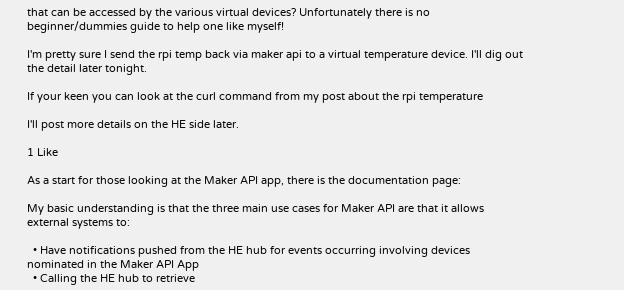that can be accessed by the various virtual devices? Unfortunately there is no beginner/dummies guide to help one like myself!

I'm pretty sure I send the rpi temp back via maker api to a virtual temperature device. I'll dig out the detail later tonight.

If your keen you can look at the curl command from my post about the rpi temperature

I'll post more details on the HE side later.

1 Like

As a start for those looking at the Maker API app, there is the documentation page:

My basic understanding is that the three main use cases for Maker API are that it allows external systems to:

  • Have notifications pushed from the HE hub for events occurring involving devices nominated in the Maker API App
  • Calling the HE hub to retrieve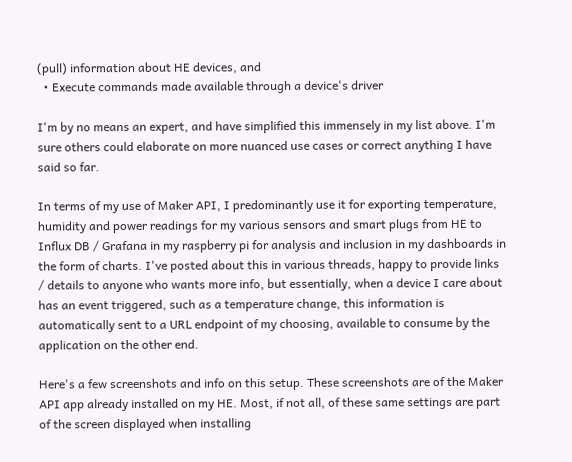(pull) information about HE devices, and
  • Execute commands made available through a device's driver

I'm by no means an expert, and have simplified this immensely in my list above. I'm sure others could elaborate on more nuanced use cases or correct anything I have said so far.

In terms of my use of Maker API, I predominantly use it for exporting temperature, humidity and power readings for my various sensors and smart plugs from HE to Influx DB / Grafana in my raspberry pi for analysis and inclusion in my dashboards in the form of charts. I've posted about this in various threads, happy to provide links / details to anyone who wants more info, but essentially, when a device I care about has an event triggered, such as a temperature change, this information is automatically sent to a URL endpoint of my choosing, available to consume by the application on the other end.

Here's a few screenshots and info on this setup. These screenshots are of the Maker API app already installed on my HE. Most, if not all, of these same settings are part of the screen displayed when installing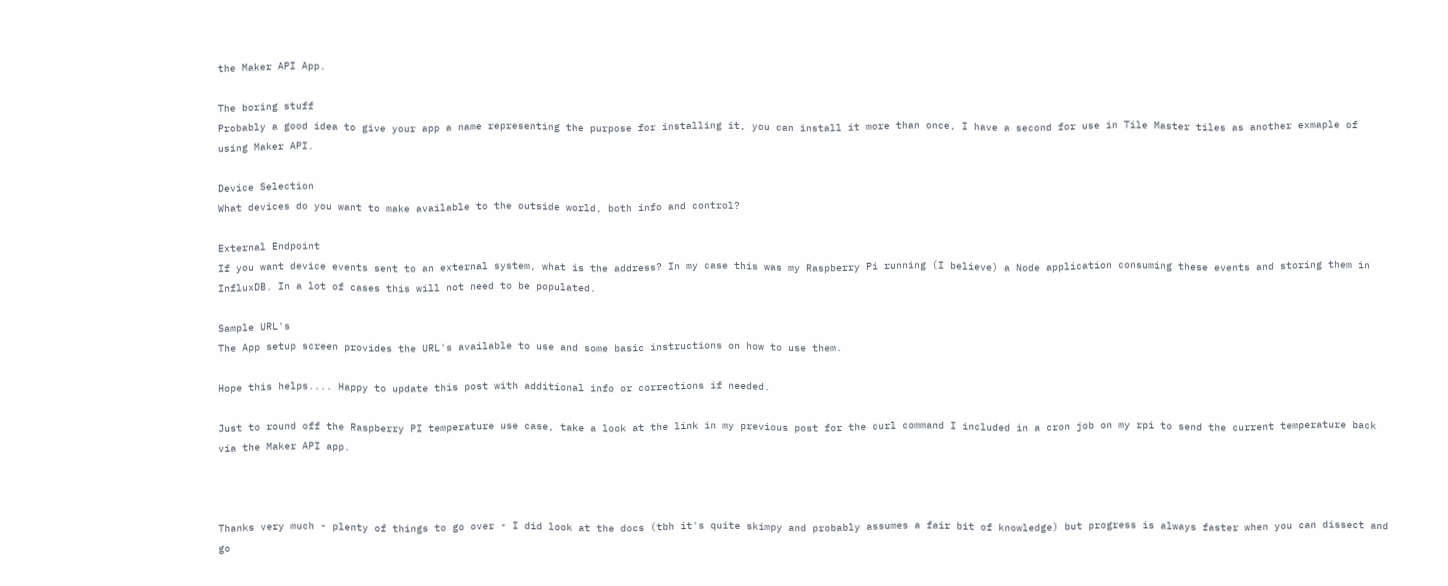the Maker API App.

The boring stuff
Probably a good idea to give your app a name representing the purpose for installing it, you can install it more than once, I have a second for use in Tile Master tiles as another exmaple of using Maker API.

Device Selection
What devices do you want to make available to the outside world, both info and control?

External Endpoint
If you want device events sent to an external system, what is the address? In my case this was my Raspberry Pi running (I believe) a Node application consuming these events and storing them in InfluxDB. In a lot of cases this will not need to be populated.

Sample URL's
The App setup screen provides the URL's available to use and some basic instructions on how to use them.

Hope this helps.... Happy to update this post with additional info or corrections if needed.

Just to round off the Raspberry PI temperature use case, take a look at the link in my previous post for the curl command I included in a cron job on my rpi to send the current temperature back via the Maker API app.



Thanks very much - plenty of things to go over - I did look at the docs (tbh it's quite skimpy and probably assumes a fair bit of knowledge) but progress is always faster when you can dissect and go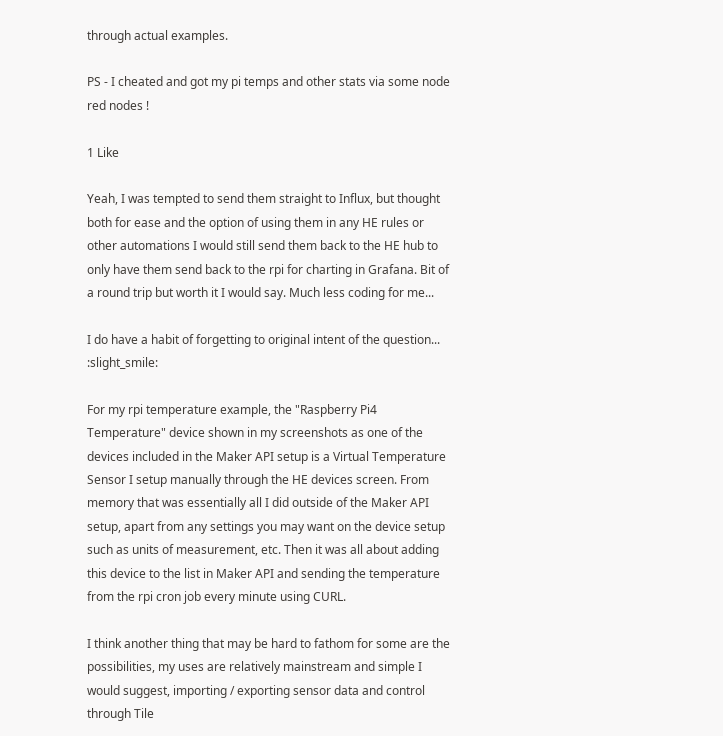through actual examples.

PS - I cheated and got my pi temps and other stats via some node red nodes !

1 Like

Yeah, I was tempted to send them straight to Influx, but thought both for ease and the option of using them in any HE rules or other automations I would still send them back to the HE hub to only have them send back to the rpi for charting in Grafana. Bit of a round trip but worth it I would say. Much less coding for me...

I do have a habit of forgetting to original intent of the question... :slight_smile:

For my rpi temperature example, the "Raspberry Pi4 Temperature" device shown in my screenshots as one of the devices included in the Maker API setup is a Virtual Temperature Sensor I setup manually through the HE devices screen. From memory that was essentially all I did outside of the Maker API setup, apart from any settings you may want on the device setup such as units of measurement, etc. Then it was all about adding this device to the list in Maker API and sending the temperature from the rpi cron job every minute using CURL.

I think another thing that may be hard to fathom for some are the possibilities, my uses are relatively mainstream and simple I would suggest, importing / exporting sensor data and control through Tile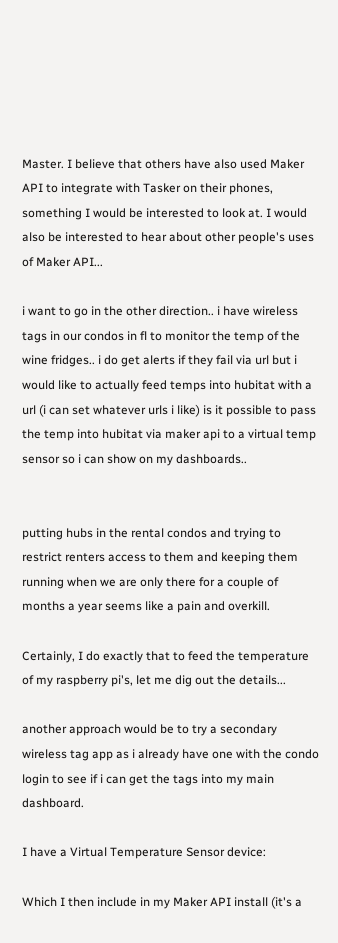Master. I believe that others have also used Maker API to integrate with Tasker on their phones, something I would be interested to look at. I would also be interested to hear about other people's uses of Maker API...

i want to go in the other direction.. i have wireless tags in our condos in fl to monitor the temp of the wine fridges.. i do get alerts if they fail via url but i would like to actually feed temps into hubitat with a url (i can set whatever urls i like) is it possible to pass the temp into hubitat via maker api to a virtual temp sensor so i can show on my dashboards..


putting hubs in the rental condos and trying to restrict renters access to them and keeping them running when we are only there for a couple of months a year seems like a pain and overkill.

Certainly, I do exactly that to feed the temperature of my raspberry pi's, let me dig out the details...

another approach would be to try a secondary wireless tag app as i already have one with the condo login to see if i can get the tags into my main dashboard.

I have a Virtual Temperature Sensor device:

Which I then include in my Maker API install (it's a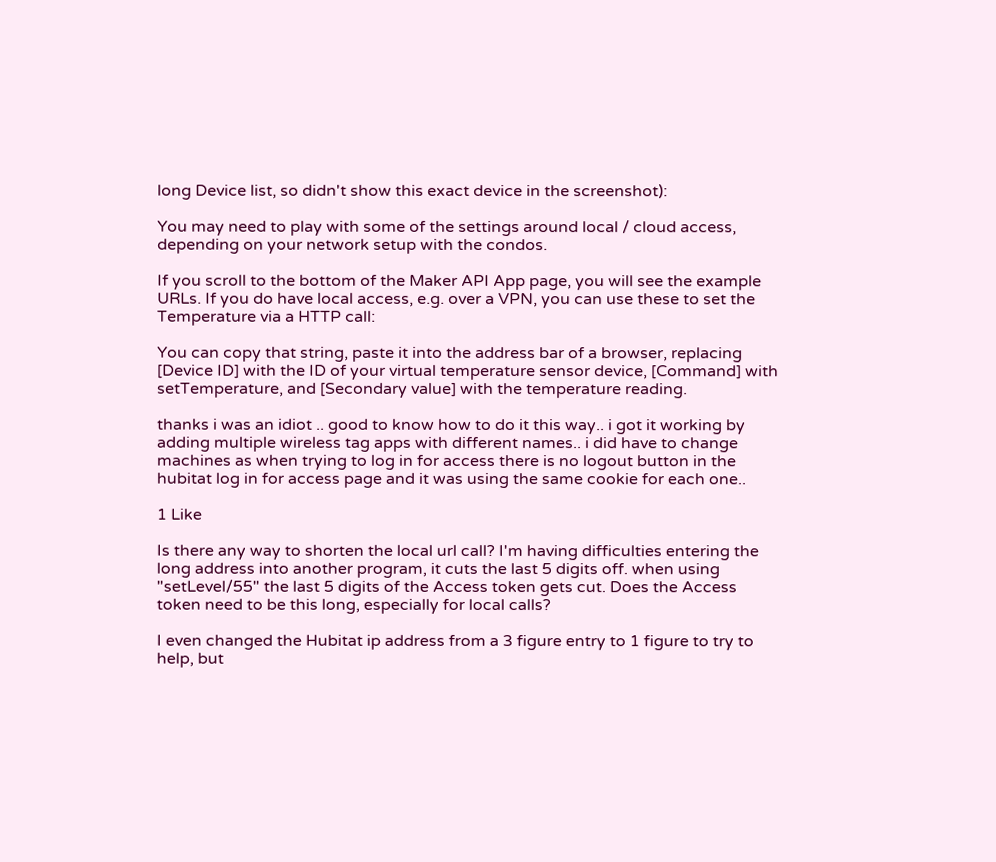long Device list, so didn't show this exact device in the screenshot):

You may need to play with some of the settings around local / cloud access, depending on your network setup with the condos.

If you scroll to the bottom of the Maker API App page, you will see the example URLs. If you do have local access, e.g. over a VPN, you can use these to set the Temperature via a HTTP call:

You can copy that string, paste it into the address bar of a browser, replacing [Device ID] with the ID of your virtual temperature sensor device, [Command] with setTemperature, and [Secondary value] with the temperature reading.

thanks i was an idiot .. good to know how to do it this way.. i got it working by adding multiple wireless tag apps with different names.. i did have to change machines as when trying to log in for access there is no logout button in the hubitat log in for access page and it was using the same cookie for each one..

1 Like

Is there any way to shorten the local url call? I'm having difficulties entering the long address into another program, it cuts the last 5 digits off. when using "setLevel/55" the last 5 digits of the Access token gets cut. Does the Access token need to be this long, especially for local calls?

I even changed the Hubitat ip address from a 3 figure entry to 1 figure to try to help, but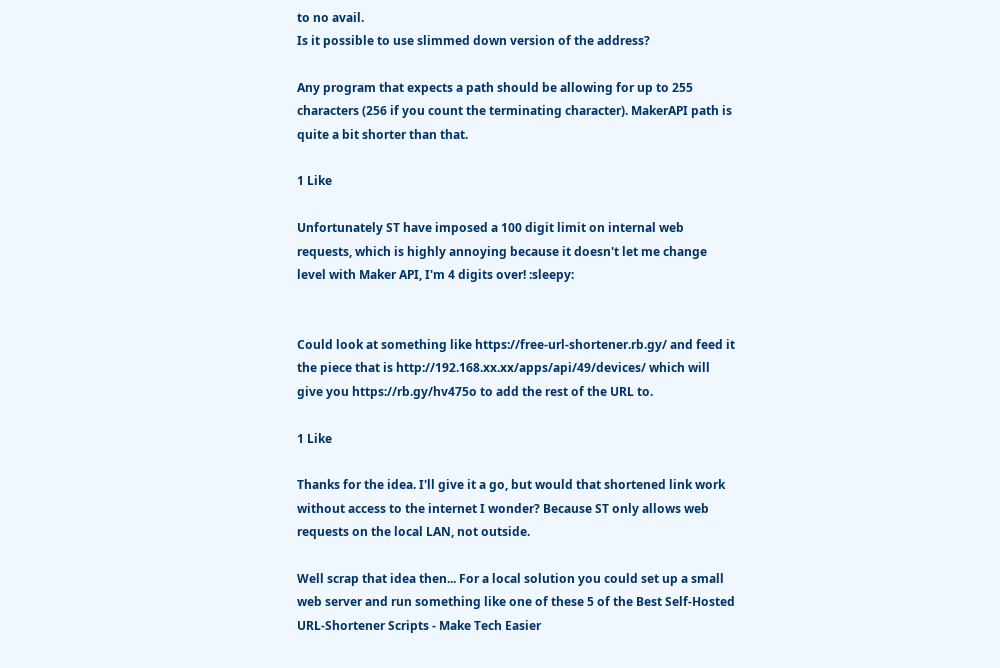to no avail.
Is it possible to use slimmed down version of the address?

Any program that expects a path should be allowing for up to 255 characters (256 if you count the terminating character). MakerAPI path is quite a bit shorter than that.

1 Like

Unfortunately ST have imposed a 100 digit limit on internal web requests, which is highly annoying because it doesn't let me change level with Maker API, I'm 4 digits over! :sleepy:


Could look at something like https://free-url-shortener.rb.gy/ and feed it the piece that is http://192.168.xx.xx/apps/api/49/devices/ which will give you https://rb.gy/hv475o to add the rest of the URL to.

1 Like

Thanks for the idea. I'll give it a go, but would that shortened link work without access to the internet I wonder? Because ST only allows web requests on the local LAN, not outside.

Well scrap that idea then... For a local solution you could set up a small web server and run something like one of these 5 of the Best Self-Hosted URL-Shortener Scripts - Make Tech Easier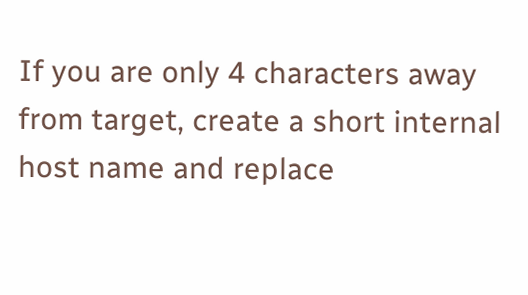If you are only 4 characters away from target, create a short internal host name and replace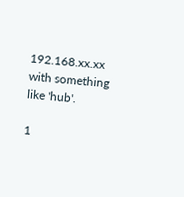192.168.xx.xx with something like 'hub'.

1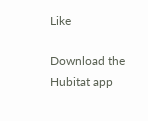Like

Download the Hubitat app